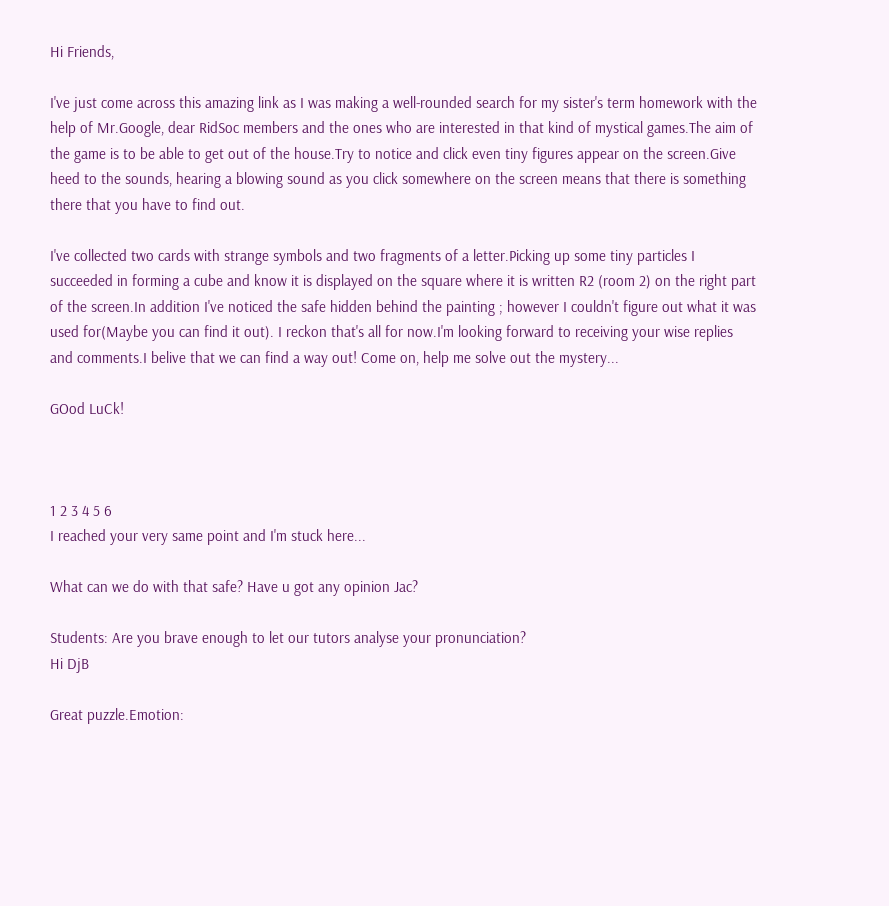Hi Friends,

I've just come across this amazing link as I was making a well-rounded search for my sister's term homework with the help of Mr.Google, dear RidSoc members and the ones who are interested in that kind of mystical games.The aim of the game is to be able to get out of the house.Try to notice and click even tiny figures appear on the screen.Give heed to the sounds, hearing a blowing sound as you click somewhere on the screen means that there is something there that you have to find out.

I've collected two cards with strange symbols and two fragments of a letter.Picking up some tiny particles I succeeded in forming a cube and know it is displayed on the square where it is written R2 (room 2) on the right part of the screen.In addition I've noticed the safe hidden behind the painting ; however I couldn't figure out what it was used for(Maybe you can find it out). I reckon that's all for now.I'm looking forward to receiving your wise replies and comments.I belive that we can find a way out! Come on, help me solve out the mystery...

GOod LuCk!



1 2 3 4 5 6
I reached your very same point and I'm stuck here...

What can we do with that safe? Have u got any opinion Jac?

Students: Are you brave enough to let our tutors analyse your pronunciation?
Hi DjB

Great puzzle.Emotion: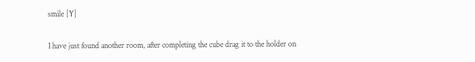smile [Y]

I have just found another room, after completing the cube drag it to the holder on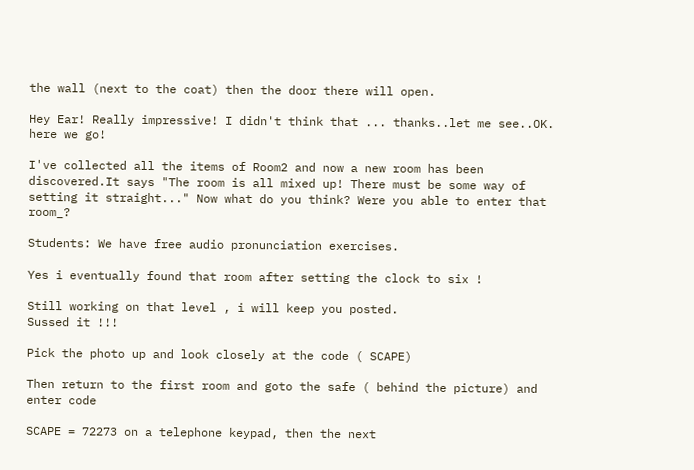the wall (next to the coat) then the door there will open.

Hey Ear! Really impressive! I didn't think that ... thanks..let me see..OK. here we go!

I've collected all the items of Room2 and now a new room has been discovered.It says "The room is all mixed up! There must be some way of setting it straight..." Now what do you think? Were you able to enter that room_?

Students: We have free audio pronunciation exercises.

Yes i eventually found that room after setting the clock to six !

Still working on that level , i will keep you posted.
Sussed it !!!

Pick the photo up and look closely at the code ( SCAPE)

Then return to the first room and goto the safe ( behind the picture) and enter code

SCAPE = 72273 on a telephone keypad, then the next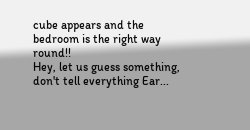cube appears and the bedroom is the right way round!!
Hey, let us guess something, don't tell everything Ear...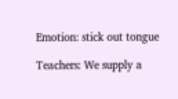Emotion: stick out tongue

Teachers: We supply a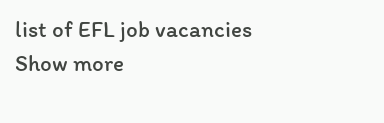list of EFL job vacancies
Show more